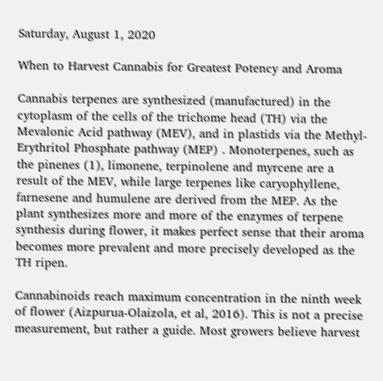Saturday, August 1, 2020

When to Harvest Cannabis for Greatest Potency and Aroma

Cannabis terpenes are synthesized (manufactured) in the cytoplasm of the cells of the trichome head (TH) via the Mevalonic Acid pathway (MEV), and in plastids via the Methyl-Erythritol Phosphate pathway (MEP) . Monoterpenes, such as the pinenes (1), limonene, terpinolene and myrcene are a result of the MEV, while large terpenes like caryophyllene, farnesene and humulene are derived from the MEP. As the plant synthesizes more and more of the enzymes of terpene synthesis during flower, it makes perfect sense that their aroma becomes more prevalent and more precisely developed as the TH ripen.

Cannabinoids reach maximum concentration in the ninth week of flower (Aizpurua-Olaizola, et al, 2016). This is not a precise measurement, but rather a guide. Most growers believe harvest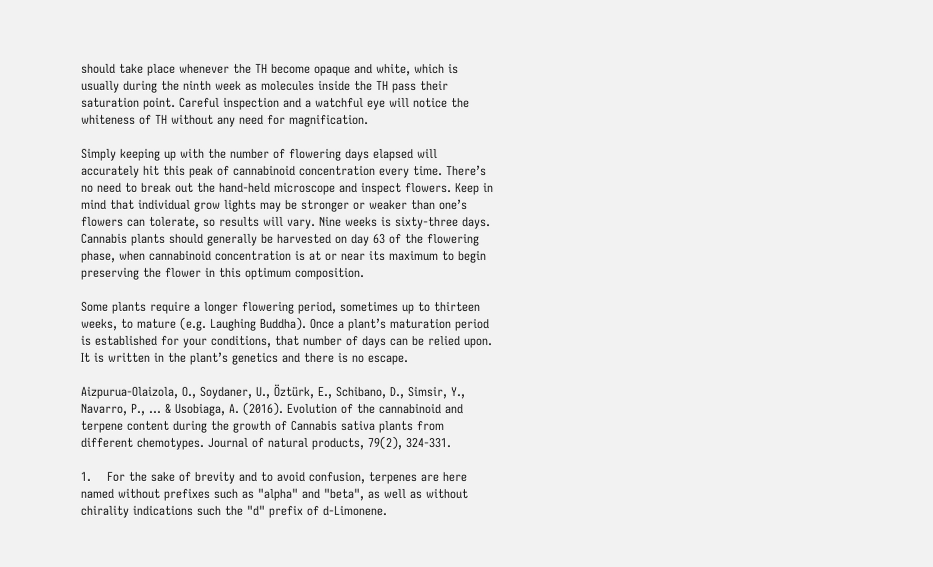should take place whenever the TH become opaque and white, which is usually during the ninth week as molecules inside the TH pass their saturation point. Careful inspection and a watchful eye will notice the whiteness of TH without any need for magnification.

Simply keeping up with the number of flowering days elapsed will accurately hit this peak of cannabinoid concentration every time. There’s no need to break out the hand-held microscope and inspect flowers. Keep in mind that individual grow lights may be stronger or weaker than one’s flowers can tolerate, so results will vary. Nine weeks is sixty-three days.  Cannabis plants should generally be harvested on day 63 of the flowering phase, when cannabinoid concentration is at or near its maximum to begin preserving the flower in this optimum composition.

Some plants require a longer flowering period, sometimes up to thirteen weeks, to mature (e.g. Laughing Buddha). Once a plant’s maturation period is established for your conditions, that number of days can be relied upon. It is written in the plant’s genetics and there is no escape.

Aizpurua-Olaizola, O., Soydaner, U., Öztürk, E., Schibano, D., Simsir, Y., Navarro, P., ... & Usobiaga, A. (2016). Evolution of the cannabinoid and terpene content during the growth of Cannabis sativa plants from different chemotypes. Journal of natural products, 79(2), 324-331.

1.    For the sake of brevity and to avoid confusion, terpenes are here named without prefixes such as "alpha" and "beta", as well as without chirality indications such the "d" prefix of d-Limonene.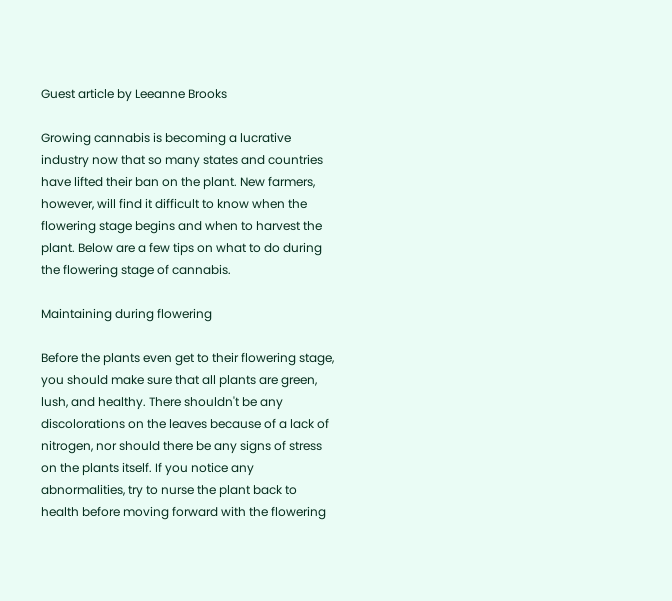Guest article by Leeanne Brooks

Growing cannabis is becoming a lucrative industry now that so many states and countries have lifted their ban on the plant. New farmers, however, will find it difficult to know when the flowering stage begins and when to harvest the plant. Below are a few tips on what to do during the flowering stage of cannabis.

Maintaining during flowering

Before the plants even get to their flowering stage, you should make sure that all plants are green, lush, and healthy. There shouldn't be any discolorations on the leaves because of a lack of nitrogen, nor should there be any signs of stress on the plants itself. If you notice any abnormalities, try to nurse the plant back to health before moving forward with the flowering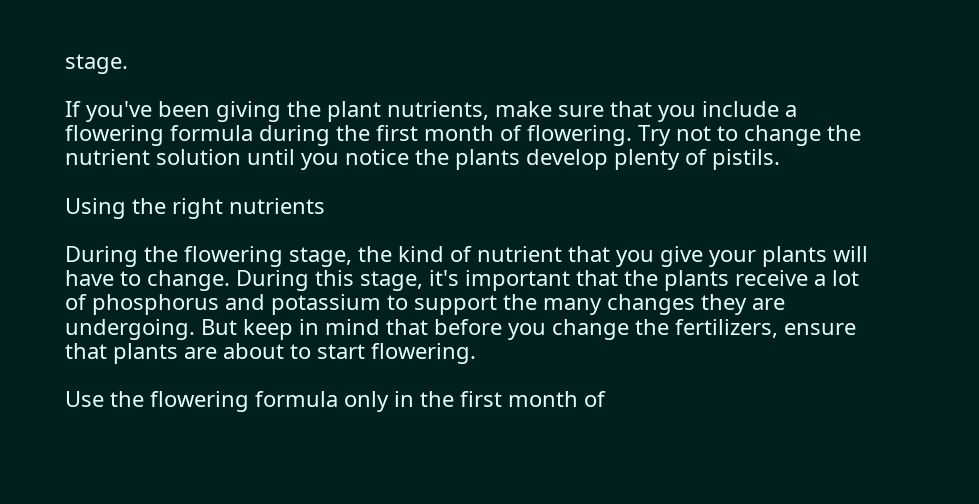stage.

If you've been giving the plant nutrients, make sure that you include a flowering formula during the first month of flowering. Try not to change the nutrient solution until you notice the plants develop plenty of pistils.

Using the right nutrients

During the flowering stage, the kind of nutrient that you give your plants will have to change. During this stage, it's important that the plants receive a lot of phosphorus and potassium to support the many changes they are undergoing. But keep in mind that before you change the fertilizers, ensure that plants are about to start flowering.

Use the flowering formula only in the first month of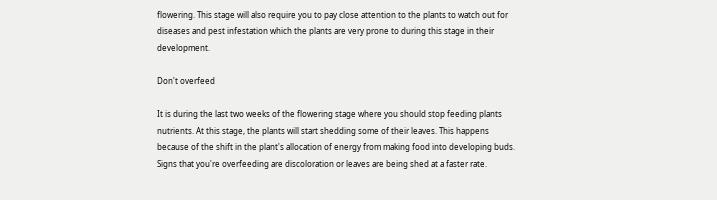flowering. This stage will also require you to pay close attention to the plants to watch out for diseases and pest infestation which the plants are very prone to during this stage in their development.

Don't overfeed

It is during the last two weeks of the flowering stage where you should stop feeding plants nutrients. At this stage, the plants will start shedding some of their leaves. This happens because of the shift in the plant's allocation of energy from making food into developing buds. Signs that you're overfeeding are discoloration or leaves are being shed at a faster rate.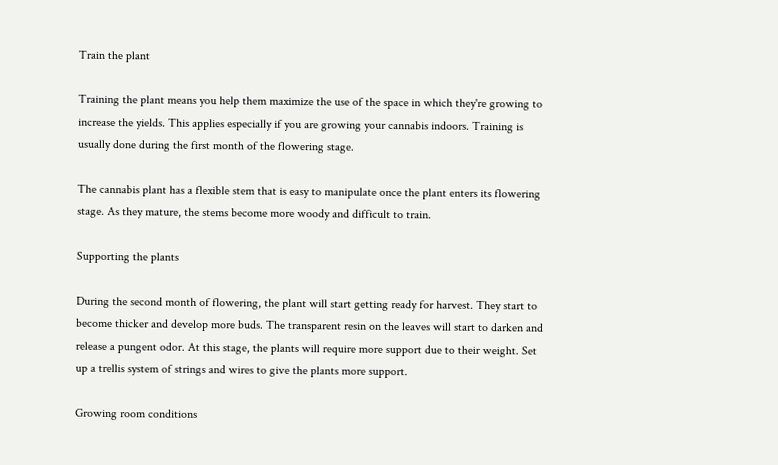Train the plant

Training the plant means you help them maximize the use of the space in which they're growing to increase the yields. This applies especially if you are growing your cannabis indoors. Training is usually done during the first month of the flowering stage.

The cannabis plant has a flexible stem that is easy to manipulate once the plant enters its flowering stage. As they mature, the stems become more woody and difficult to train.

Supporting the plants

During the second month of flowering, the plant will start getting ready for harvest. They start to become thicker and develop more buds. The transparent resin on the leaves will start to darken and release a pungent odor. At this stage, the plants will require more support due to their weight. Set up a trellis system of strings and wires to give the plants more support.

Growing room conditions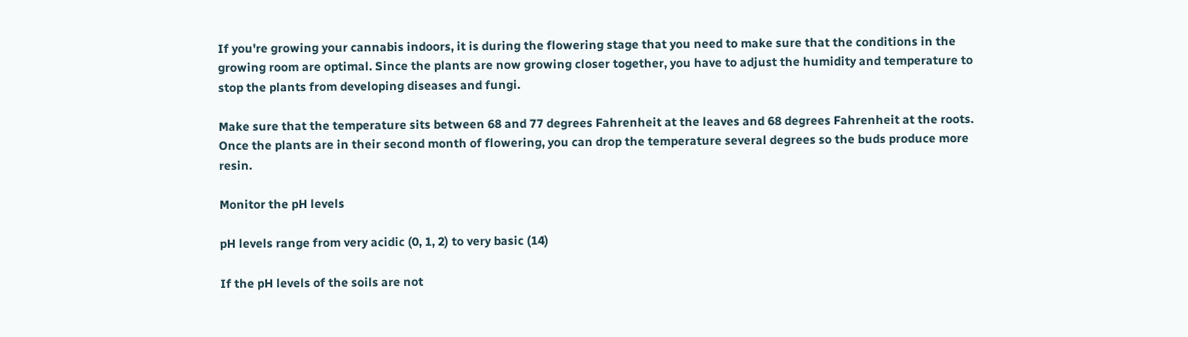If you're growing your cannabis indoors, it is during the flowering stage that you need to make sure that the conditions in the growing room are optimal. Since the plants are now growing closer together, you have to adjust the humidity and temperature to stop the plants from developing diseases and fungi.

Make sure that the temperature sits between 68 and 77 degrees Fahrenheit at the leaves and 68 degrees Fahrenheit at the roots. Once the plants are in their second month of flowering, you can drop the temperature several degrees so the buds produce more resin.

Monitor the pH levels

pH levels range from very acidic (0, 1, 2) to very basic (14)

If the pH levels of the soils are not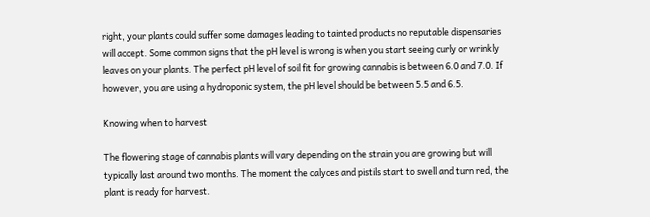right, your plants could suffer some damages leading to tainted products no reputable dispensaries will accept. Some common signs that the pH level is wrong is when you start seeing curly or wrinkly leaves on your plants. The perfect pH level of soil fit for growing cannabis is between 6.0 and 7.0. If however, you are using a hydroponic system, the pH level should be between 5.5 and 6.5.

Knowing when to harvest

The flowering stage of cannabis plants will vary depending on the strain you are growing but will typically last around two months. The moment the calyces and pistils start to swell and turn red, the plant is ready for harvest.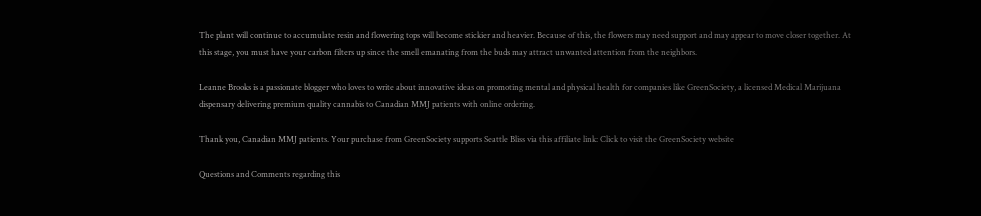The plant will continue to accumulate resin and flowering tops will become stickier and heavier. Because of this, the flowers may need support and may appear to move closer together. At this stage, you must have your carbon filters up since the smell emanating from the buds may attract unwanted attention from the neighbors.

Leanne Brooks is a passionate blogger who loves to write about innovative ideas on promoting mental and physical health for companies like GreenSociety, a licensed Medical Marijuana dispensary delivering premium quality cannabis to Canadian MMJ patients with online ordering.

Thank you, Canadian MMJ patients. Your purchase from GreenSociety supports Seattle Bliss via this affiliate link: Click to visit the GreenSociety website

Questions and Comments regarding this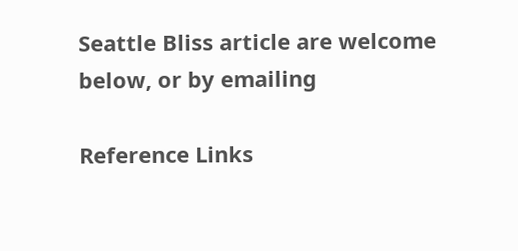Seattle Bliss article are welcome below, or by emailing

Reference Links